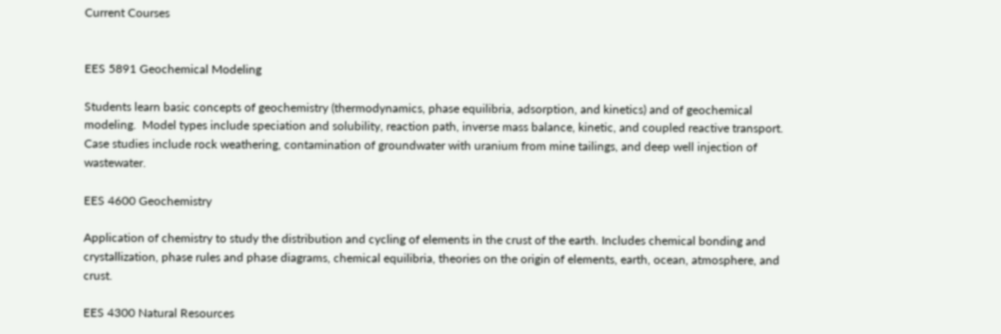Current Courses


EES 5891 Geochemical Modeling

Students learn basic concepts of geochemistry (thermodynamics, phase equilibria, adsorption, and kinetics) and of geochemical modeling.  Model types include speciation and solubility, reaction path, inverse mass balance, kinetic, and coupled reactive transport.  Case studies include rock weathering, contamination of groundwater with uranium from mine tailings, and deep well injection of wastewater.

EES 4600 Geochemistry

Application of chemistry to study the distribution and cycling of elements in the crust of the earth. Includes chemical bonding and crystallization, phase rules and phase diagrams, chemical equilibria, theories on the origin of elements, earth, ocean, atmosphere, and crust.

EES 4300 Natural Resources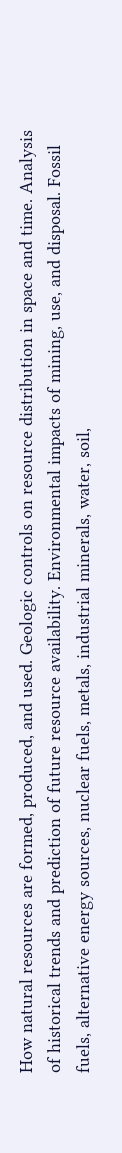How natural resources are formed, produced, and used. Geologic controls on resource distribution in space and time. Analysis of historical trends and prediction of future resource availability. Environmental impacts of mining, use, and disposal. Fossil fuels, alternative energy sources, nuclear fuels, metals, industrial minerals, water, soil,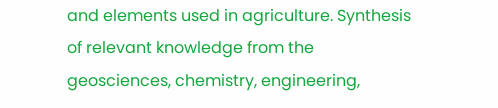and elements used in agriculture. Synthesis of relevant knowledge from the geosciences, chemistry, engineering,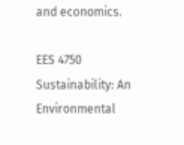and economics.

EES 4750  Sustainability: An Environmental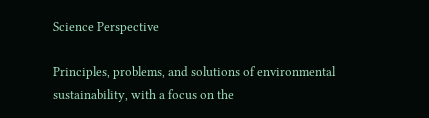Science Perspective

Principles, problems, and solutions of environmental sustainability, with a focus on the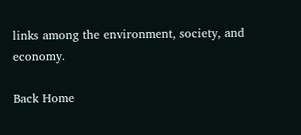links among the environment, society, and economy.

Back Home